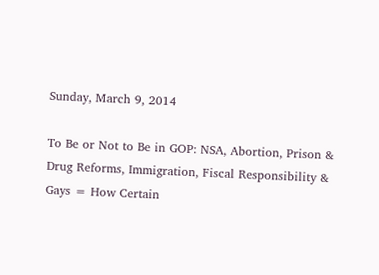Sunday, March 9, 2014

To Be or Not to Be in GOP: NSA, Abortion, Prison & Drug Reforms, Immigration, Fiscal Responsibility & Gays = How Certain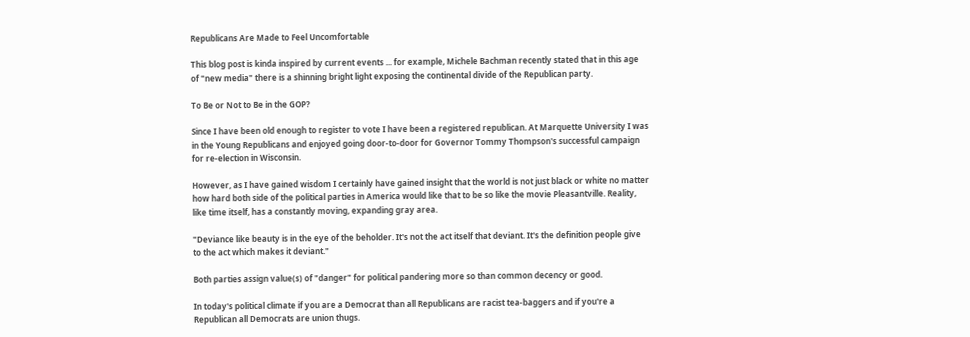Republicans Are Made to Feel Uncomfortable

This blog post is kinda inspired by current events ... for example, Michele Bachman recently stated that in this age of "new media" there is a shinning bright light exposing the continental divide of the Republican party.

To Be or Not to Be in the GOP?

Since I have been old enough to register to vote I have been a registered republican. At Marquette University I was in the Young Republicans and enjoyed going door-to-door for Governor Tommy Thompson's successful campaign for re-election in Wisconsin.

However, as I have gained wisdom I certainly have gained insight that the world is not just black or white no matter how hard both side of the political parties in America would like that to be so like the movie Pleasantville. Reality, like time itself, has a constantly moving, expanding gray area.

"Deviance like beauty is in the eye of the beholder. It's not the act itself that deviant. It's the definition people give to the act which makes it deviant."

Both parties assign value(s) of "danger" for political pandering more so than common decency or good.

In today's political climate if you are a Democrat than all Republicans are racist tea-baggers and if you're a Republican all Democrats are union thugs.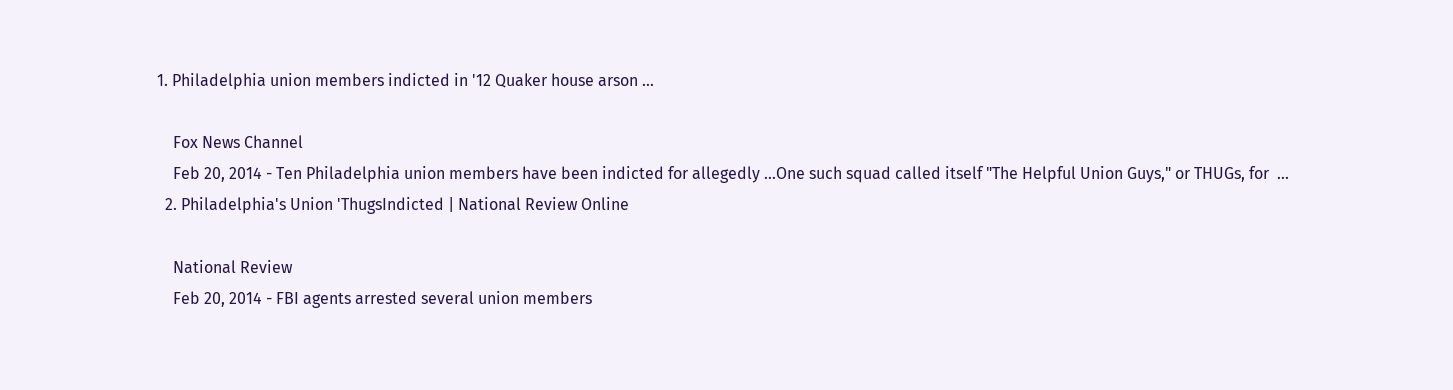1. Philadelphia union members indicted in '12 Quaker house arson ...

    Fox News Channel
    Feb 20, 2014 - Ten Philadelphia union members have been indicted for allegedly ...One such squad called itself "The Helpful Union Guys," or THUGs, for  ...
  2. Philadelphia's Union 'ThugsIndicted | National Review Online

    National Review
    Feb 20, 2014 - FBI agents arrested several union members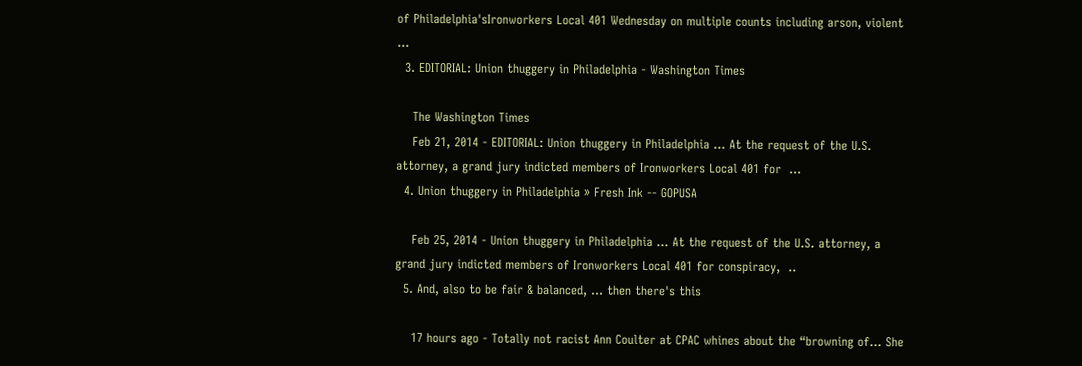of Philadelphia'sIronworkers Local 401 Wednesday on multiple counts including arson, violent  ...
  3. EDITORIAL: Union thuggery in Philadelphia - Washington Times

    The Washington Times
    Feb 21, 2014 - EDITORIAL: Union thuggery in Philadelphia ... At the request of the U.S. attorney, a grand jury indicted members of Ironworkers Local 401 for  ...
  4. Union thuggery in Philadelphia » Fresh Ink -- GOPUSA

    Feb 25, 2014 - Union thuggery in Philadelphia ... At the request of the U.S. attorney, a grand jury indicted members of Ironworkers Local 401 for conspiracy,  ..
  5. And, also to be fair & balanced, ... then there's this

    17 hours ago - Totally not racist Ann Coulter at CPAC whines about the “browning of... She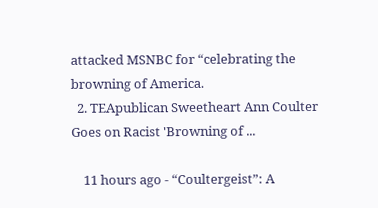attacked MSNBC for “celebrating the browning of America.
  2. TEApublican Sweetheart Ann Coulter Goes on Racist 'Browning of ...

    11 hours ago - “Coultergeist”: A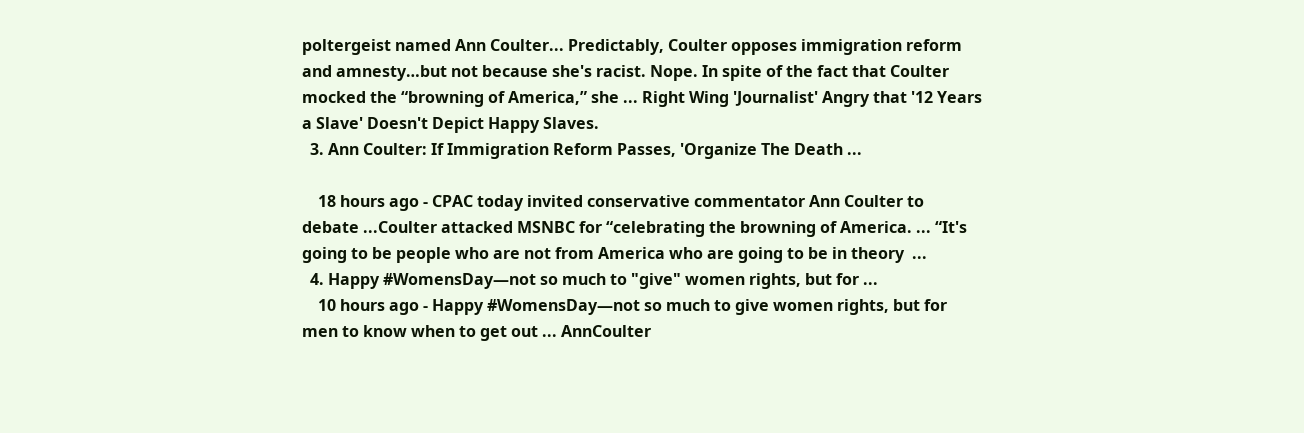poltergeist named Ann Coulter... Predictably, Coulter opposes immigration reform and amnesty…but not because she's racist. Nope. In spite of the fact that Coulter mocked the “browning of America,” she ... Right Wing 'Journalist' Angry that '12 Years a Slave' Doesn't Depict Happy Slaves.
  3. Ann Coulter: If Immigration Reform Passes, 'Organize The Death ...

    18 hours ago - CPAC today invited conservative commentator Ann Coulter to debate ...Coulter attacked MSNBC for “celebrating the browning of America. ... “It's going to be people who are not from America who are going to be in theory  ...
  4. Happy #WomensDay—not so much to "give" women rights, but for ...
    10 hours ago - Happy #WomensDay—not so much to give women rights, but for men to know when to get out ... AnnCoulter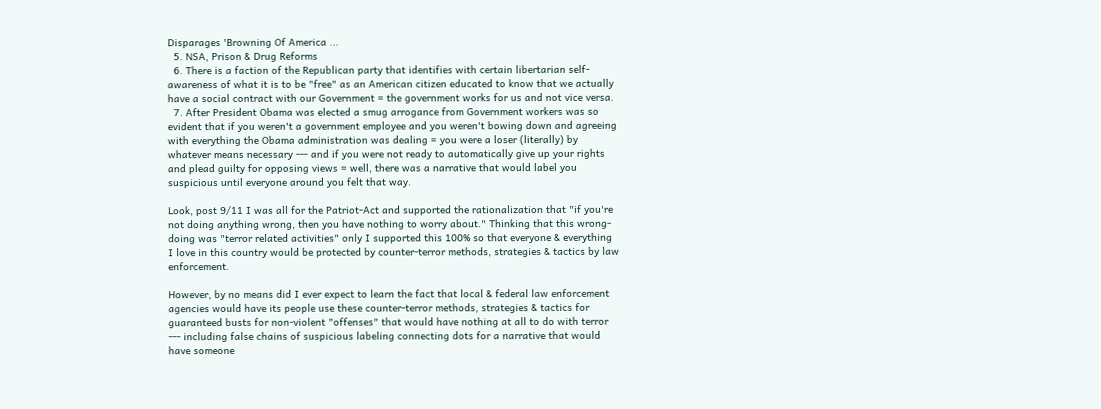Disparages 'Browning Of America ...
  5. NSA, Prison & Drug Reforms
  6. There is a faction of the Republican party that identifies with certain libertarian self-awareness of what it is to be "free" as an American citizen educated to know that we actually have a social contract with our Government = the government works for us and not vice versa.
  7. After President Obama was elected a smug arrogance from Government workers was so evident that if you weren't a government employee and you weren't bowing down and agreeing with everything the Obama administration was dealing = you were a loser (literally) by whatever means necessary --- and if you were not ready to automatically give up your rights and plead guilty for opposing views = well, there was a narrative that would label you suspicious until everyone around you felt that way.

Look, post 9/11 I was all for the Patriot-Act and supported the rationalization that "if you're not doing anything wrong, then you have nothing to worry about." Thinking that this wrong-doing was "terror related activities" only I supported this 100% so that everyone & everything I love in this country would be protected by counter-terror methods, strategies & tactics by law enforcement.

However, by no means did I ever expect to learn the fact that local & federal law enforcement agencies would have its people use these counter-terror methods, strategies & tactics for guaranteed busts for non-violent "offenses" that would have nothing at all to do with terror --- including false chains of suspicious labeling connecting dots for a narrative that would have someone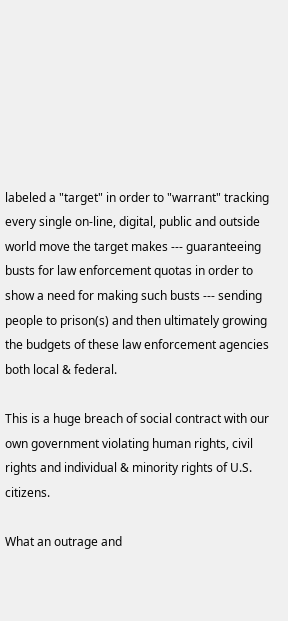labeled a "target" in order to "warrant" tracking every single on-line, digital, public and outside world move the target makes --- guaranteeing busts for law enforcement quotas in order to show a need for making such busts --- sending people to prison(s) and then ultimately growing the budgets of these law enforcement agencies both local & federal.

This is a huge breach of social contract with our own government violating human rights, civil rights and individual & minority rights of U.S. citizens.

What an outrage and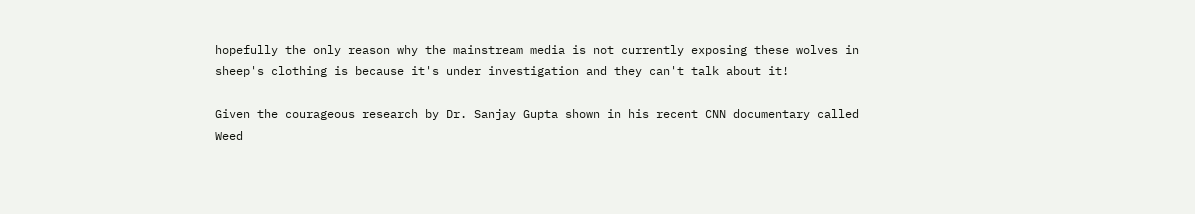hopefully the only reason why the mainstream media is not currently exposing these wolves in sheep's clothing is because it's under investigation and they can't talk about it!

Given the courageous research by Dr. Sanjay Gupta shown in his recent CNN documentary called Weed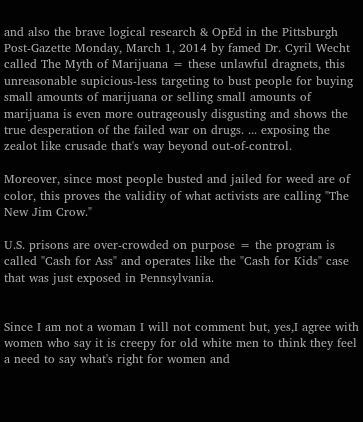and also the brave logical research & OpEd in the Pittsburgh Post-Gazette Monday, March 1, 2014 by famed Dr. Cyril Wecht called The Myth of Marijuana = these unlawful dragnets, this unreasonable supicious-less targeting to bust people for buying small amounts of marijuana or selling small amounts of marijuana is even more outrageously disgusting and shows the true desperation of the failed war on drugs. ... exposing the zealot like crusade that's way beyond out-of-control.

Moreover, since most people busted and jailed for weed are of color, this proves the validity of what activists are calling "The New Jim Crow."

U.S. prisons are over-crowded on purpose = the program is called "Cash for Ass" and operates like the "Cash for Kids" case that was just exposed in Pennsylvania.


Since I am not a woman I will not comment but, yes,I agree with women who say it is creepy for old white men to think they feel a need to say what's right for women and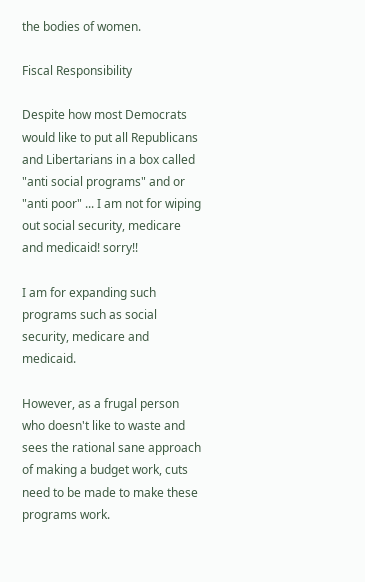the bodies of women.

Fiscal Responsibility

Despite how most Democrats would like to put all Republicans and Libertarians in a box called "anti social programs" and or "anti poor" ... I am not for wiping out social security, medicare and medicaid! sorry!!

I am for expanding such programs such as social security, medicare and medicaid.

However, as a frugal person who doesn't like to waste and sees the rational sane approach of making a budget work, cuts need to be made to make these programs work.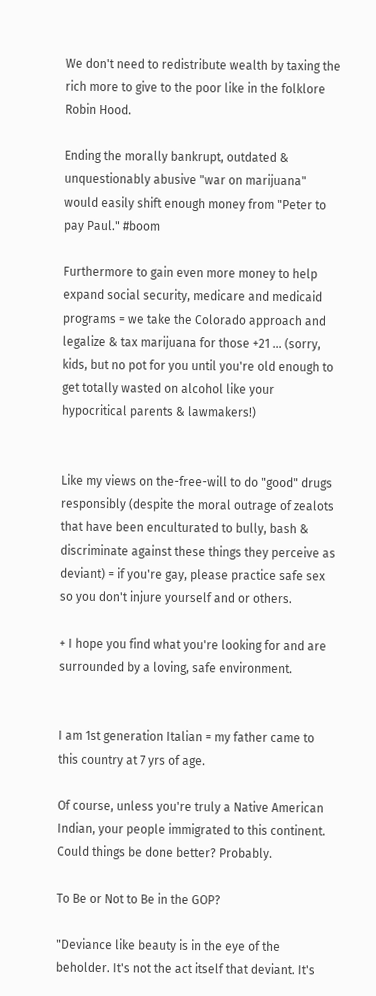We don't need to redistribute wealth by taxing the rich more to give to the poor like in the folklore Robin Hood.

Ending the morally bankrupt, outdated & unquestionably abusive "war on marijuana" would easily shift enough money from "Peter to pay Paul." #boom

Furthermore to gain even more money to help expand social security, medicare and medicaid programs = we take the Colorado approach and legalize & tax marijuana for those +21 ... (sorry, kids, but no pot for you until you're old enough to get totally wasted on alcohol like your hypocritical parents & lawmakers!)


Like my views on the-free-will to do "good" drugs responsibly (despite the moral outrage of zealots that have been enculturated to bully, bash & discriminate against these things they perceive as deviant) = if you're gay, please practice safe sex so you don't injure yourself and or others.

+ I hope you find what you're looking for and are surrounded by a loving, safe environment.


I am 1st generation Italian = my father came to this country at 7 yrs of age.

Of course, unless you're truly a Native American Indian, your people immigrated to this continent. Could things be done better? Probably.

To Be or Not to Be in the GOP?

"Deviance like beauty is in the eye of the beholder. It's not the act itself that deviant. It's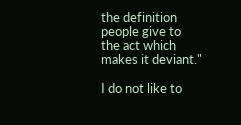the definition people give to the act which makes it deviant."

I do not like to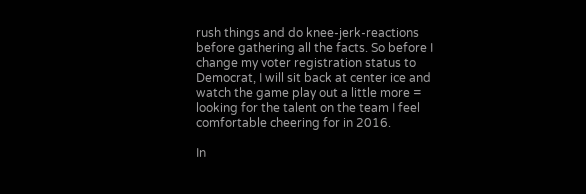rush things and do knee-jerk-reactions before gathering all the facts. So before I change my voter registration status to Democrat, I will sit back at center ice and watch the game play out a little more = looking for the talent on the team I feel comfortable cheering for in 2016.

In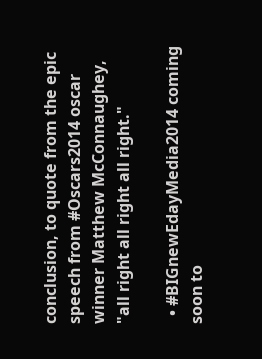conclusion, to quote from the epic speech from #Oscars2014 oscar winner Matthew McConnaughey, "all right all right all right."

  • #BIGnewEdayMedia2014 coming soon to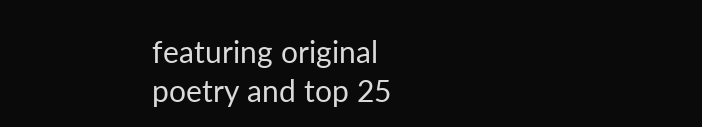featuring original poetry and top 25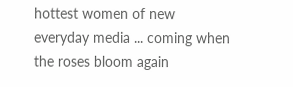hottest women of new everyday media ... coming when the roses bloom again